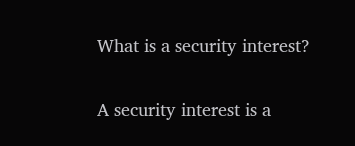What is a security interest?

A security interest is a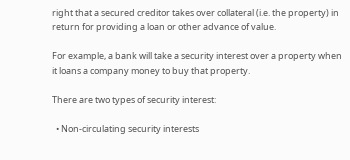right that a secured creditor takes over collateral (i.e. the property) in return for providing a loan or other advance of value.

For example, a bank will take a security interest over a property when it loans a company money to buy that property.

There are two types of security interest:

  • Non-circulating security interests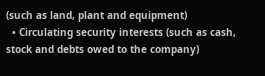(such as land, plant and equipment)
  • Circulating security interests (such as cash, stock and debts owed to the company)